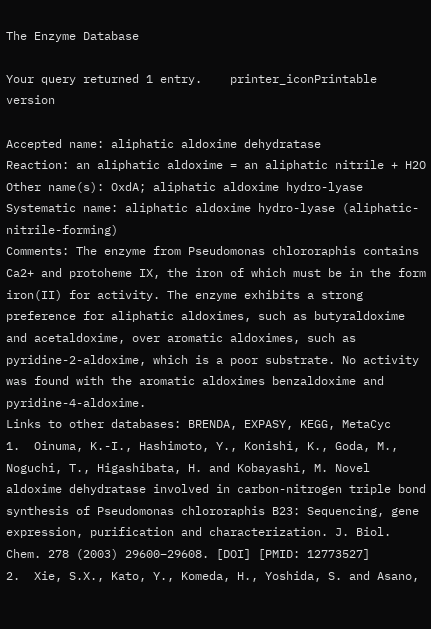The Enzyme Database

Your query returned 1 entry.    printer_iconPrintable version

Accepted name: aliphatic aldoxime dehydratase
Reaction: an aliphatic aldoxime = an aliphatic nitrile + H2O
Other name(s): OxdA; aliphatic aldoxime hydro-lyase
Systematic name: aliphatic aldoxime hydro-lyase (aliphatic-nitrile-forming)
Comments: The enzyme from Pseudomonas chlororaphis contains Ca2+ and protoheme IX, the iron of which must be in the form iron(II) for activity. The enzyme exhibits a strong preference for aliphatic aldoximes, such as butyraldoxime and acetaldoxime, over aromatic aldoximes, such as pyridine-2-aldoxime, which is a poor substrate. No activity was found with the aromatic aldoximes benzaldoxime and pyridine-4-aldoxime.
Links to other databases: BRENDA, EXPASY, KEGG, MetaCyc
1.  Oinuma, K.-I., Hashimoto, Y., Konishi, K., Goda, M., Noguchi, T., Higashibata, H. and Kobayashi, M. Novel aldoxime dehydratase involved in carbon-nitrogen triple bond synthesis of Pseudomonas chlororaphis B23: Sequencing, gene expression, purification and characterization. J. Biol. Chem. 278 (2003) 29600–29608. [DOI] [PMID: 12773527]
2.  Xie, S.X., Kato, Y., Komeda, H., Yoshida, S. and Asano,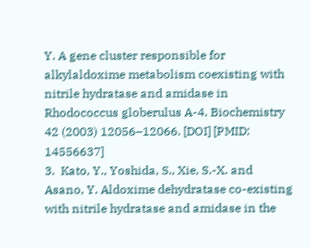Y. A gene cluster responsible for alkylaldoxime metabolism coexisting with nitrile hydratase and amidase in Rhodococcus globerulus A-4. Biochemistry 42 (2003) 12056–12066. [DOI] [PMID: 14556637]
3.  Kato, Y., Yoshida, S., Xie, S.-X. and Asano, Y. Aldoxime dehydratase co-existing with nitrile hydratase and amidase in the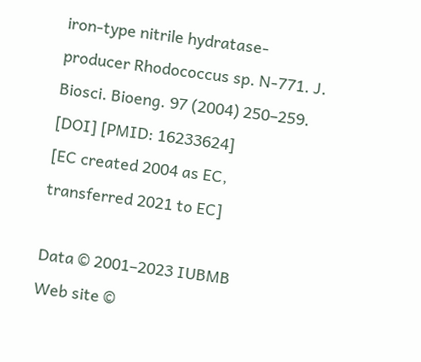iron-type nitrile hydratase-producer Rhodococcus sp. N-771. J. Biosci. Bioeng. 97 (2004) 250–259. [DOI] [PMID: 16233624]
[EC created 2004 as EC, transferred 2021 to EC]

Data © 2001–2023 IUBMB
Web site ©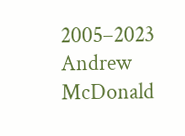2005–2023 Andrew McDonald